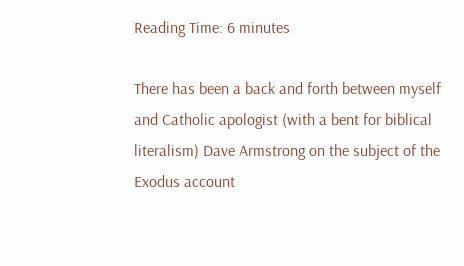Reading Time: 6 minutes

There has been a back and forth between myself and Catholic apologist (with a bent for biblical literalism) Dave Armstrong on the subject of the Exodus account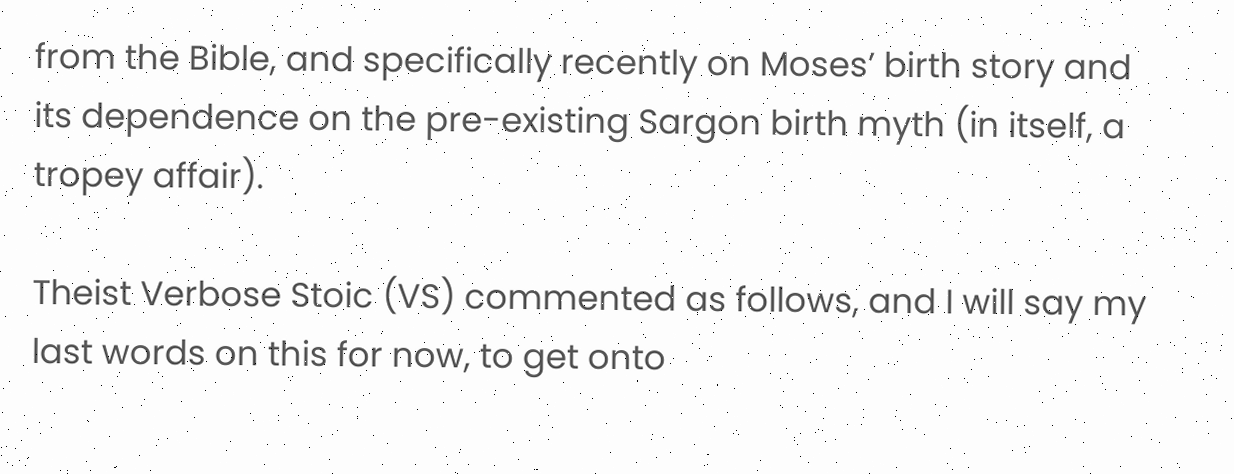from the Bible, and specifically recently on Moses’ birth story and its dependence on the pre-existing Sargon birth myth (in itself, a tropey affair).

Theist Verbose Stoic (VS) commented as follows, and I will say my last words on this for now, to get onto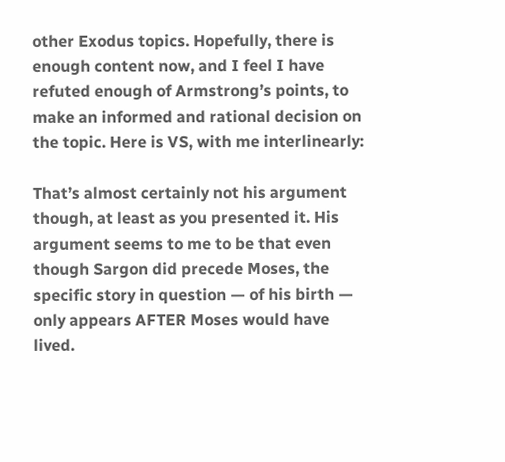other Exodus topics. Hopefully, there is enough content now, and I feel I have refuted enough of Armstrong’s points, to make an informed and rational decision on the topic. Here is VS, with me interlinearly:

That’s almost certainly not his argument though, at least as you presented it. His argument seems to me to be that even though Sargon did precede Moses, the specific story in question — of his birth — only appears AFTER Moses would have lived.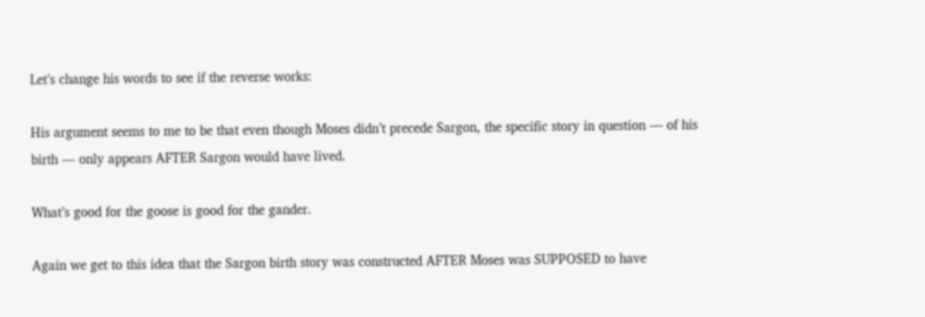Let’s change his words to see if the reverse works:

His argument seems to me to be that even though Moses didn’t precede Sargon, the specific story in question — of his birth — only appears AFTER Sargon would have lived.

What’s good for the goose is good for the gander.

Again we get to this idea that the Sargon birth story was constructed AFTER Moses was SUPPOSED to have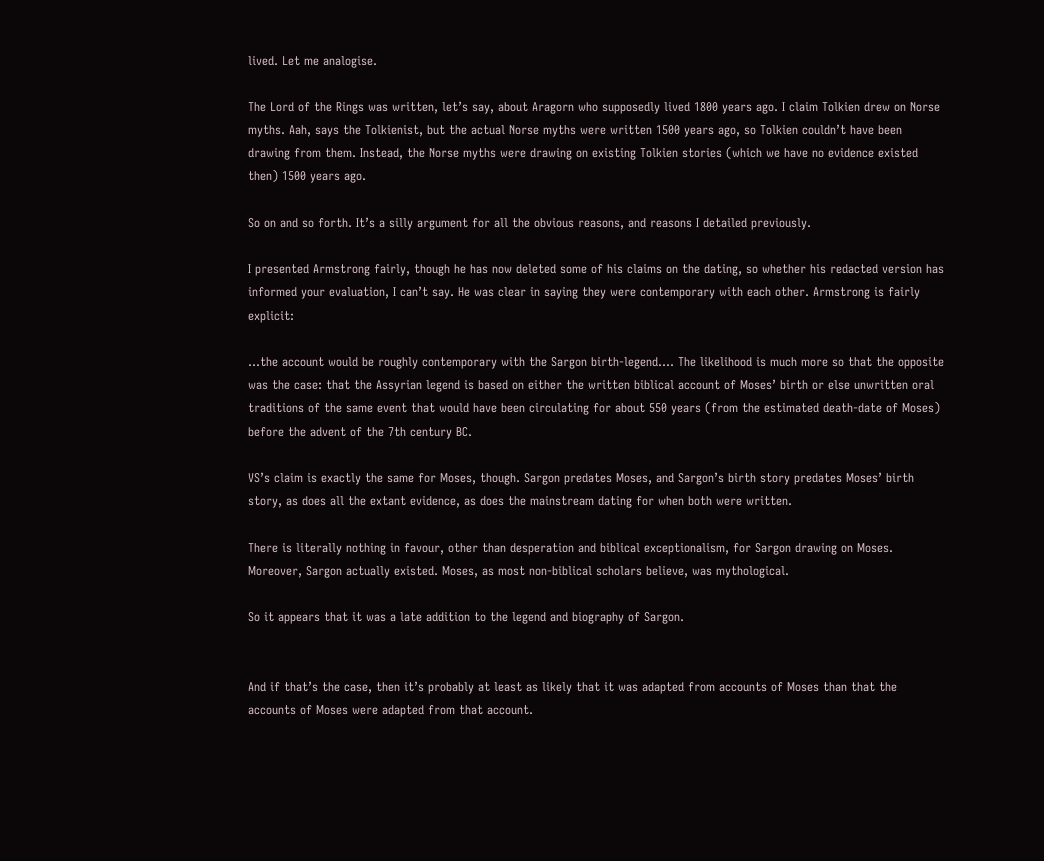lived. Let me analogise.

The Lord of the Rings was written, let’s say, about Aragorn who supposedly lived 1800 years ago. I claim Tolkien drew on Norse myths. Aah, says the Tolkienist, but the actual Norse myths were written 1500 years ago, so Tolkien couldn’t have been drawing from them. Instead, the Norse myths were drawing on existing Tolkien stories (which we have no evidence existed then) 1500 years ago.

So on and so forth. It’s a silly argument for all the obvious reasons, and reasons I detailed previously.

I presented Armstrong fairly, though he has now deleted some of his claims on the dating, so whether his redacted version has informed your evaluation, I can’t say. He was clear in saying they were contemporary with each other. Armstrong is fairly explicit:

…the account would be roughly contemporary with the Sargon birth-legend…. The likelihood is much more so that the opposite was the case: that the Assyrian legend is based on either the written biblical account of Moses’ birth or else unwritten oral traditions of the same event that would have been circulating for about 550 years (from the estimated death-date of Moses) before the advent of the 7th century BC.

VS’s claim is exactly the same for Moses, though. Sargon predates Moses, and Sargon’s birth story predates Moses’ birth story, as does all the extant evidence, as does the mainstream dating for when both were written.

There is literally nothing in favour, other than desperation and biblical exceptionalism, for Sargon drawing on Moses. Moreover, Sargon actually existed. Moses, as most non-biblical scholars believe, was mythological.

So it appears that it was a late addition to the legend and biography of Sargon.


And if that’s the case, then it’s probably at least as likely that it was adapted from accounts of Moses than that the accounts of Moses were adapted from that account.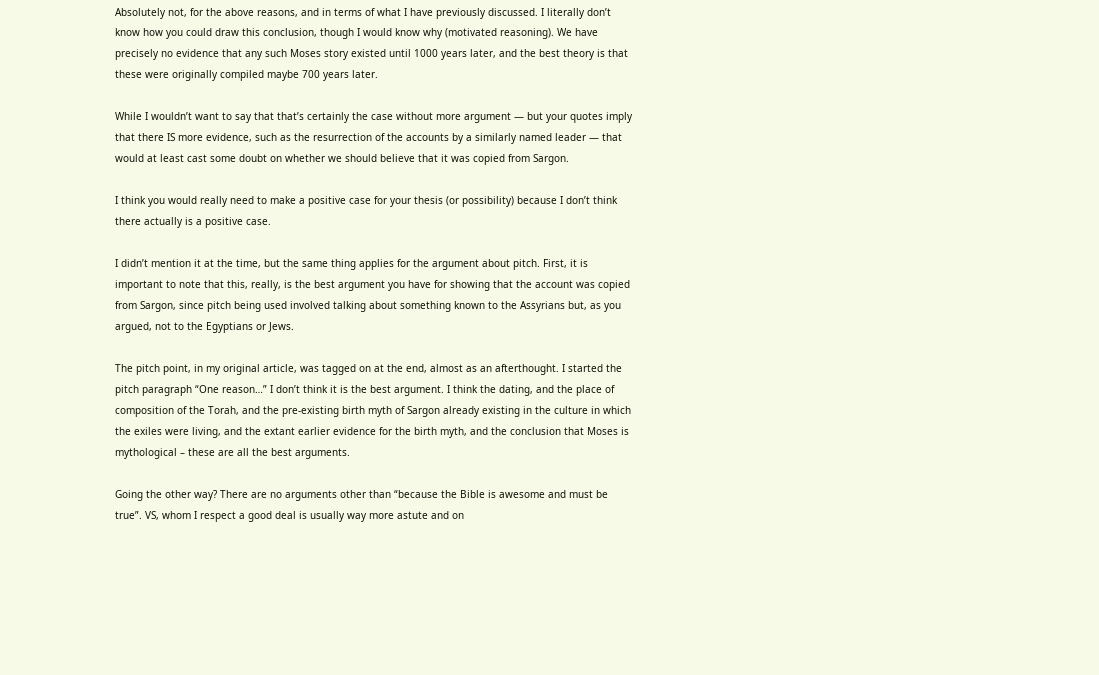Absolutely not, for the above reasons, and in terms of what I have previously discussed. I literally don’t know how you could draw this conclusion, though I would know why (motivated reasoning). We have precisely no evidence that any such Moses story existed until 1000 years later, and the best theory is that these were originally compiled maybe 700 years later.

While I wouldn’t want to say that that’s certainly the case without more argument — but your quotes imply that there IS more evidence, such as the resurrection of the accounts by a similarly named leader — that would at least cast some doubt on whether we should believe that it was copied from Sargon.

I think you would really need to make a positive case for your thesis (or possibility) because I don’t think there actually is a positive case.

I didn’t mention it at the time, but the same thing applies for the argument about pitch. First, it is important to note that this, really, is the best argument you have for showing that the account was copied from Sargon, since pitch being used involved talking about something known to the Assyrians but, as you argued, not to the Egyptians or Jews.

The pitch point, in my original article, was tagged on at the end, almost as an afterthought. I started the pitch paragraph “One reason…” I don’t think it is the best argument. I think the dating, and the place of composition of the Torah, and the pre-existing birth myth of Sargon already existing in the culture in which the exiles were living, and the extant earlier evidence for the birth myth, and the conclusion that Moses is mythological – these are all the best arguments.

Going the other way? There are no arguments other than “because the Bible is awesome and must be true”. VS, whom I respect a good deal is usually way more astute and on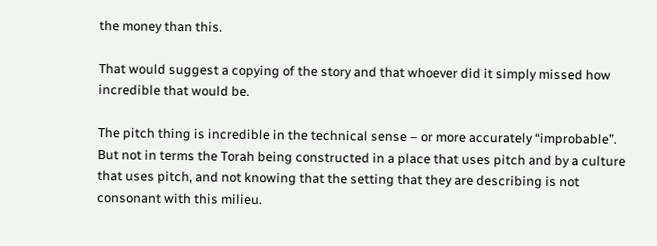the money than this.

That would suggest a copying of the story and that whoever did it simply missed how incredible that would be.

The pitch thing is incredible in the technical sense – or more accurately “improbable”. But not in terms the Torah being constructed in a place that uses pitch and by a culture that uses pitch, and not knowing that the setting that they are describing is not consonant with this milieu.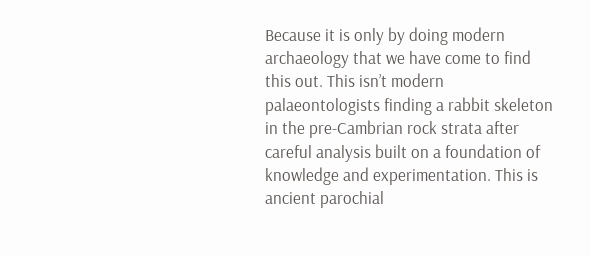Because it is only by doing modern archaeology that we have come to find this out. This isn’t modern palaeontologists finding a rabbit skeleton in the pre-Cambrian rock strata after careful analysis built on a foundation of knowledge and experimentation. This is ancient parochial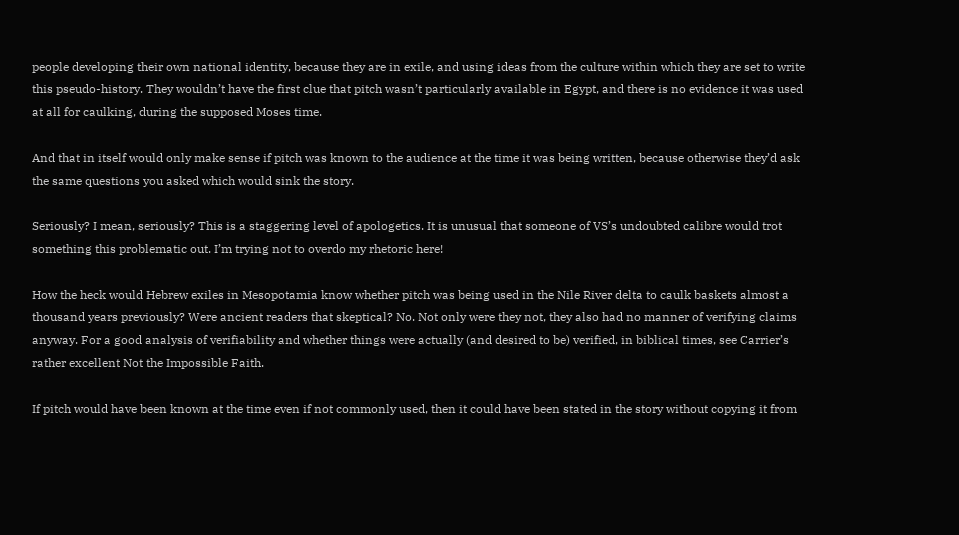people developing their own national identity, because they are in exile, and using ideas from the culture within which they are set to write this pseudo-history. They wouldn’t have the first clue that pitch wasn’t particularly available in Egypt, and there is no evidence it was used at all for caulking, during the supposed Moses time.

And that in itself would only make sense if pitch was known to the audience at the time it was being written, because otherwise they’d ask the same questions you asked which would sink the story.

Seriously? I mean, seriously? This is a staggering level of apologetics. It is unusual that someone of VS’s undoubted calibre would trot something this problematic out. I’m trying not to overdo my rhetoric here!

How the heck would Hebrew exiles in Mesopotamia know whether pitch was being used in the Nile River delta to caulk baskets almost a thousand years previously? Were ancient readers that skeptical? No. Not only were they not, they also had no manner of verifying claims anyway. For a good analysis of verifiability and whether things were actually (and desired to be) verified, in biblical times, see Carrier’s rather excellent Not the Impossible Faith.

If pitch would have been known at the time even if not commonly used, then it could have been stated in the story without copying it from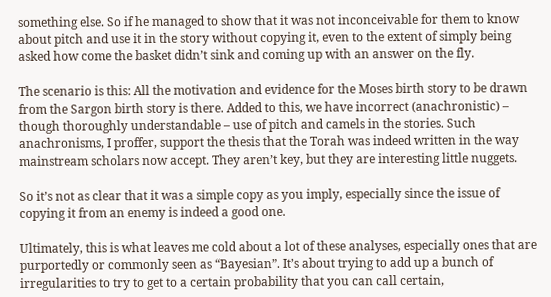something else. So if he managed to show that it was not inconceivable for them to know about pitch and use it in the story without copying it, even to the extent of simply being asked how come the basket didn’t sink and coming up with an answer on the fly.

The scenario is this: All the motivation and evidence for the Moses birth story to be drawn from the Sargon birth story is there. Added to this, we have incorrect (anachronistic) – though thoroughly understandable – use of pitch and camels in the stories. Such anachronisms, I proffer, support the thesis that the Torah was indeed written in the way mainstream scholars now accept. They aren’t key, but they are interesting little nuggets.

So it’s not as clear that it was a simple copy as you imply, especially since the issue of copying it from an enemy is indeed a good one.

Ultimately, this is what leaves me cold about a lot of these analyses, especially ones that are purportedly or commonly seen as “Bayesian”. It’s about trying to add up a bunch of irregularities to try to get to a certain probability that you can call certain,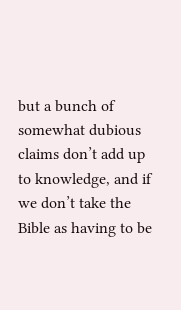but a bunch of somewhat dubious claims don’t add up to knowledge, and if we don’t take the Bible as having to be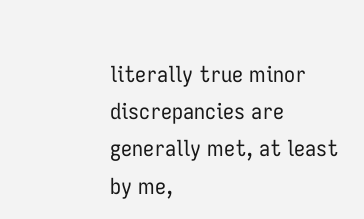literally true minor discrepancies are generally met, at least by me,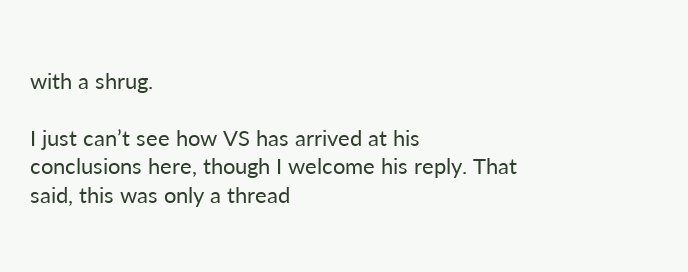with a shrug.

I just can’t see how VS has arrived at his conclusions here, though I welcome his reply. That said, this was only a thread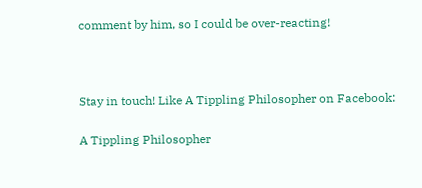comment by him, so I could be over-reacting!



Stay in touch! Like A Tippling Philosopher on Facebook:

A Tippling Philosopher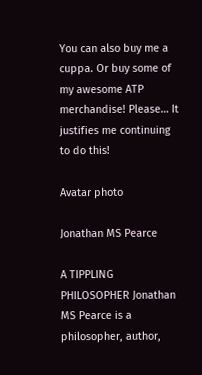You can also buy me a cuppa. Or buy some of my awesome ATP merchandise! Please… It justifies me continuing to do this!

Avatar photo

Jonathan MS Pearce

A TIPPLING PHILOSOPHER Jonathan MS Pearce is a philosopher, author,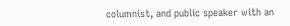columnist, and public speaker with an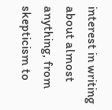interest in writing about almost anything, from skepticism to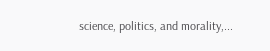science, politics, and morality,...